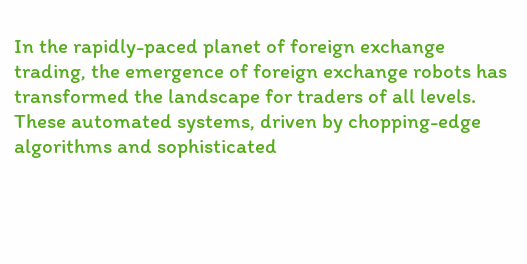In the rapidly-paced planet of foreign exchange trading, the emergence of foreign exchange robots has transformed the landscape for traders of all levels. These automated systems, driven by chopping-edge algorithms and sophisticated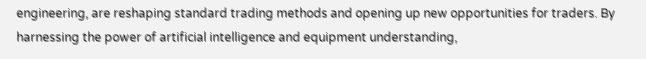engineering, are reshaping standard trading methods and opening up new opportunities for traders. By harnessing the power of artificial intelligence and equipment understanding,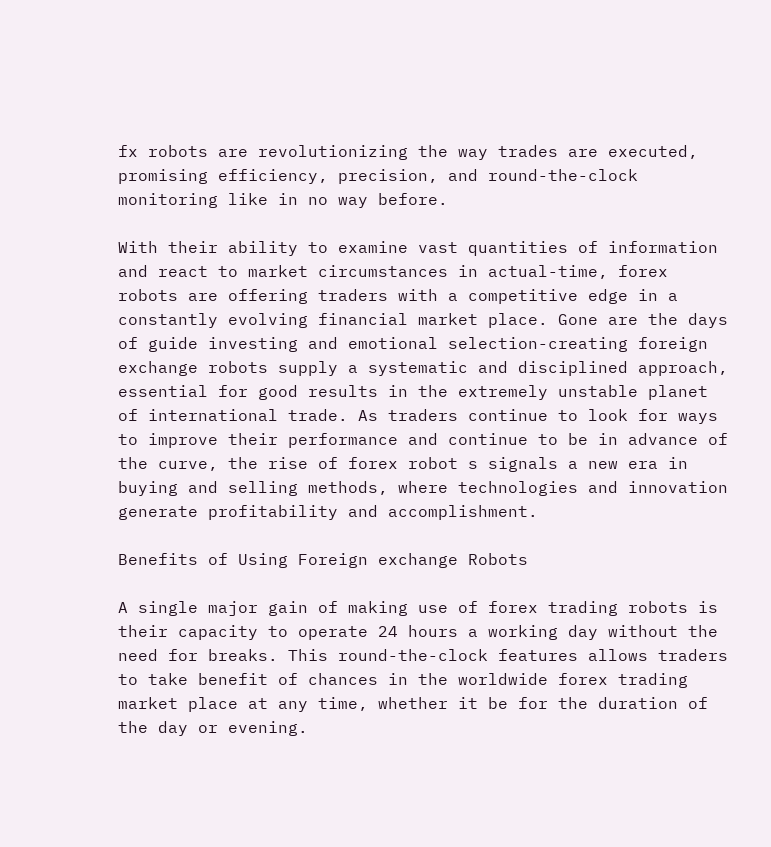fx robots are revolutionizing the way trades are executed, promising efficiency, precision, and round-the-clock monitoring like in no way before.

With their ability to examine vast quantities of information and react to market circumstances in actual-time, forex robots are offering traders with a competitive edge in a constantly evolving financial market place. Gone are the days of guide investing and emotional selection-creating foreign exchange robots supply a systematic and disciplined approach, essential for good results in the extremely unstable planet of international trade. As traders continue to look for ways to improve their performance and continue to be in advance of the curve, the rise of forex robot s signals a new era in buying and selling methods, where technologies and innovation generate profitability and accomplishment.

Benefits of Using Foreign exchange Robots

A single major gain of making use of forex trading robots is their capacity to operate 24 hours a working day without the need for breaks. This round-the-clock features allows traders to take benefit of chances in the worldwide forex trading market place at any time, whether it be for the duration of the day or evening.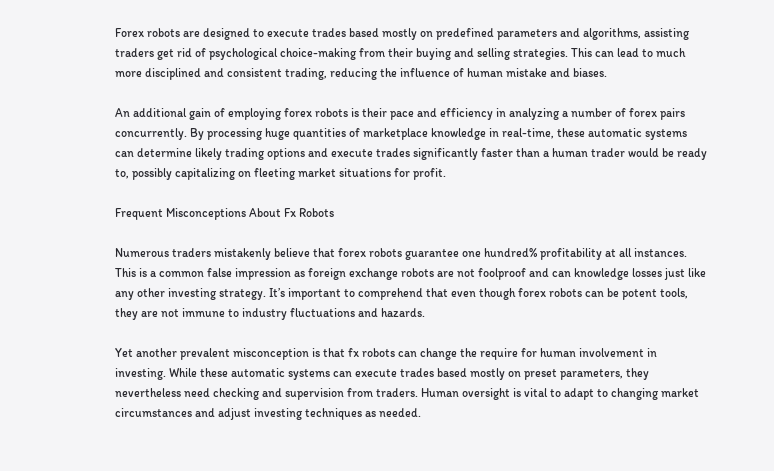Forex robots are designed to execute trades based mostly on predefined parameters and algorithms, assisting traders get rid of psychological choice-making from their buying and selling strategies. This can lead to much more disciplined and consistent trading, reducing the influence of human mistake and biases.

An additional gain of employing forex robots is their pace and efficiency in analyzing a number of forex pairs concurrently. By processing huge quantities of marketplace knowledge in real-time, these automatic systems can determine likely trading options and execute trades significantly faster than a human trader would be ready to, possibly capitalizing on fleeting market situations for profit.

Frequent Misconceptions About Fx Robots

Numerous traders mistakenly believe that forex robots guarantee one hundred% profitability at all instances. This is a common false impression as foreign exchange robots are not foolproof and can knowledge losses just like any other investing strategy. It’s important to comprehend that even though forex robots can be potent tools, they are not immune to industry fluctuations and hazards.

Yet another prevalent misconception is that fx robots can change the require for human involvement in investing. While these automatic systems can execute trades based mostly on preset parameters, they nevertheless need checking and supervision from traders. Human oversight is vital to adapt to changing market circumstances and adjust investing techniques as needed.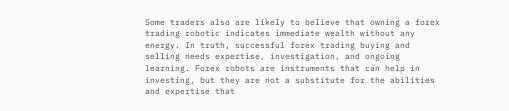Some traders also are likely to believe that owning a forex trading robotic indicates immediate wealth without any energy. In truth, successful forex trading buying and selling needs expertise, investigation, and ongoing learning. Forex robots are instruments that can help in investing, but they are not a substitute for the abilities and expertise that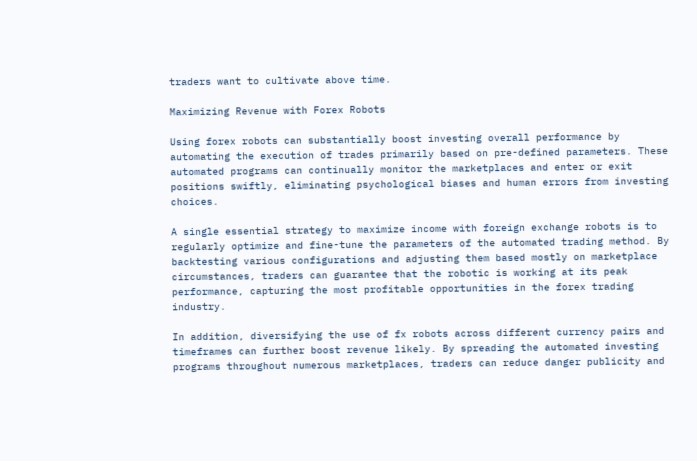traders want to cultivate above time.

Maximizing Revenue with Forex Robots

Using forex robots can substantially boost investing overall performance by automating the execution of trades primarily based on pre-defined parameters. These automated programs can continually monitor the marketplaces and enter or exit positions swiftly, eliminating psychological biases and human errors from investing choices.

A single essential strategy to maximize income with foreign exchange robots is to regularly optimize and fine-tune the parameters of the automated trading method. By backtesting various configurations and adjusting them based mostly on marketplace circumstances, traders can guarantee that the robotic is working at its peak performance, capturing the most profitable opportunities in the forex trading industry.

In addition, diversifying the use of fx robots across different currency pairs and timeframes can further boost revenue likely. By spreading the automated investing programs throughout numerous marketplaces, traders can reduce danger publicity and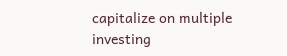capitalize on multiple investing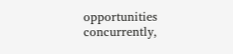opportunities concurrently,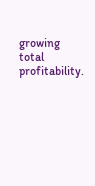growing total profitability.